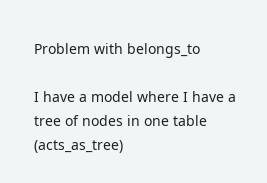Problem with belongs_to

I have a model where I have a tree of nodes in one table (acts_as_tree)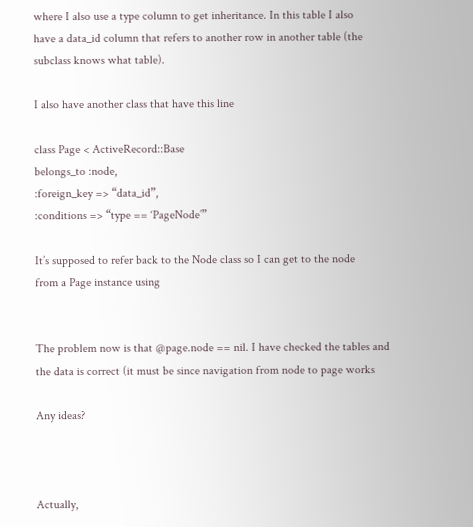where I also use a type column to get inheritance. In this table I also
have a data_id column that refers to another row in another table (the
subclass knows what table).

I also have another class that have this line

class Page < ActiveRecord::Base
belongs_to :node,
:foreign_key => “data_id”,
:conditions => “type == ‘PageNode’”

It’s supposed to refer back to the Node class so I can get to the node
from a Page instance using


The problem now is that @page.node == nil. I have checked the tables and
the data is correct (it must be since navigation from node to page works

Any ideas?



Actually,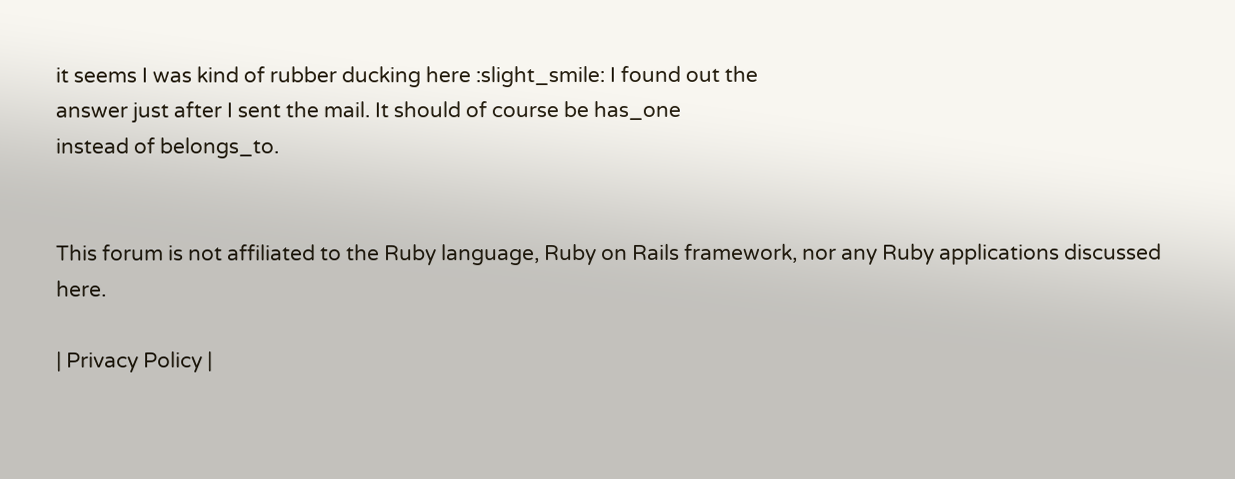it seems I was kind of rubber ducking here :slight_smile: I found out the
answer just after I sent the mail. It should of course be has_one
instead of belongs_to.


This forum is not affiliated to the Ruby language, Ruby on Rails framework, nor any Ruby applications discussed here.

| Privacy Policy |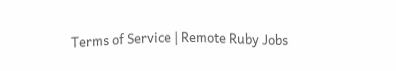Terms of Service | Remote Ruby Jobs